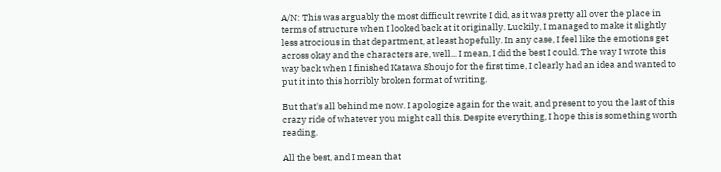A/N: This was arguably the most difficult rewrite I did, as it was pretty all over the place in terms of structure when I looked back at it originally. Luckily, I managed to make it slightly less atrocious in that department, at least hopefully. In any case, I feel like the emotions get across okay and the characters are, well... I mean, I did the best I could. The way I wrote this way back when I finished Katawa Shoujo for the first time, I clearly had an idea and wanted to put it into this horribly broken format of writing.

But that's all behind me now. I apologize again for the wait, and present to you the last of this crazy ride of whatever you might call this. Despite everything, I hope this is something worth reading.

All the best, and I mean that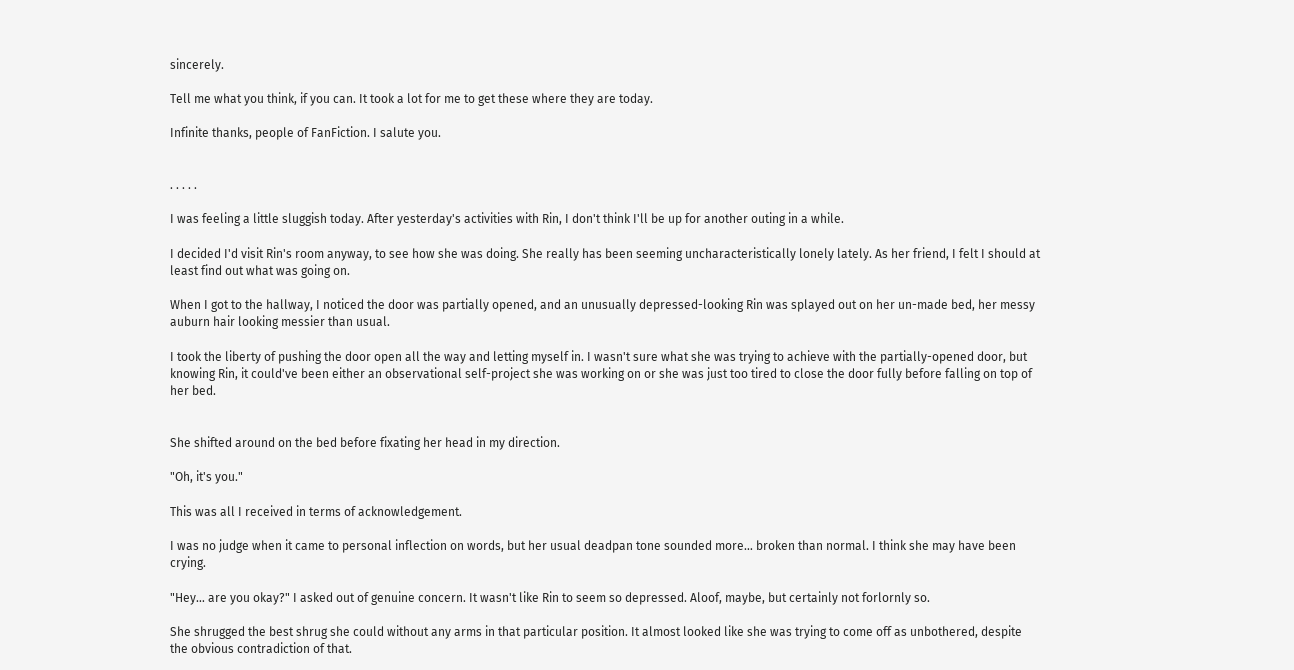sincerely.

Tell me what you think, if you can. It took a lot for me to get these where they are today.

Infinite thanks, people of FanFiction. I salute you.


. . . . .

I was feeling a little sluggish today. After yesterday's activities with Rin, I don't think I'll be up for another outing in a while.

I decided I'd visit Rin's room anyway, to see how she was doing. She really has been seeming uncharacteristically lonely lately. As her friend, I felt I should at least find out what was going on.

When I got to the hallway, I noticed the door was partially opened, and an unusually depressed-looking Rin was splayed out on her un-made bed, her messy auburn hair looking messier than usual.

I took the liberty of pushing the door open all the way and letting myself in. I wasn't sure what she was trying to achieve with the partially-opened door, but knowing Rin, it could've been either an observational self-project she was working on or she was just too tired to close the door fully before falling on top of her bed.


She shifted around on the bed before fixating her head in my direction.

"Oh, it's you."

This was all I received in terms of acknowledgement.

I was no judge when it came to personal inflection on words, but her usual deadpan tone sounded more… broken than normal. I think she may have been crying.

"Hey… are you okay?" I asked out of genuine concern. It wasn't like Rin to seem so depressed. Aloof, maybe, but certainly not forlornly so.

She shrugged the best shrug she could without any arms in that particular position. It almost looked like she was trying to come off as unbothered, despite the obvious contradiction of that.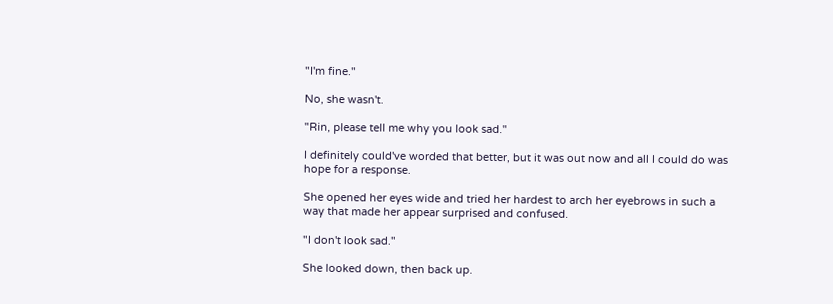"I'm fine."

No, she wasn't.

"Rin, please tell me why you look sad."

I definitely could've worded that better, but it was out now and all I could do was hope for a response.

She opened her eyes wide and tried her hardest to arch her eyebrows in such a way that made her appear surprised and confused.

"I don't look sad."

She looked down, then back up.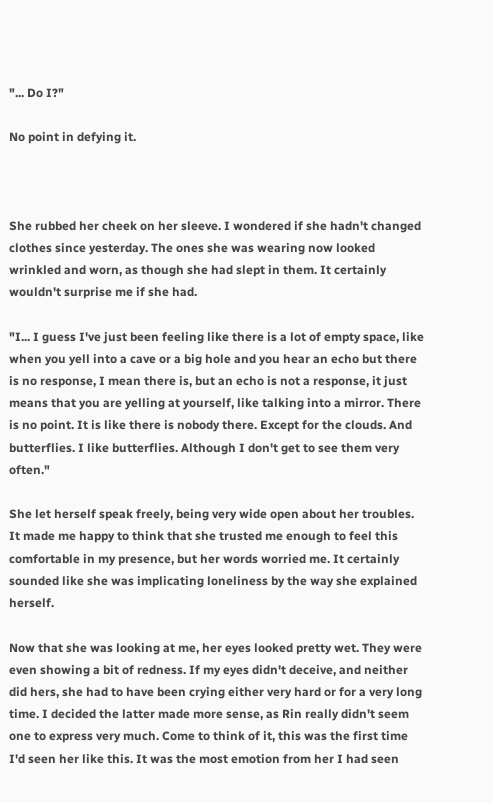"... Do I?"

No point in defying it.



She rubbed her cheek on her sleeve. I wondered if she hadn't changed clothes since yesterday. The ones she was wearing now looked wrinkled and worn, as though she had slept in them. It certainly wouldn't surprise me if she had.

"I... I guess I've just been feeling like there is a lot of empty space, like when you yell into a cave or a big hole and you hear an echo but there is no response, I mean there is, but an echo is not a response, it just means that you are yelling at yourself, like talking into a mirror. There is no point. It is like there is nobody there. Except for the clouds. And butterflies. I like butterflies. Although I don't get to see them very often."

She let herself speak freely, being very wide open about her troubles. It made me happy to think that she trusted me enough to feel this comfortable in my presence, but her words worried me. It certainly sounded like she was implicating loneliness by the way she explained herself.

Now that she was looking at me, her eyes looked pretty wet. They were even showing a bit of redness. If my eyes didn't deceive, and neither did hers, she had to have been crying either very hard or for a very long time. I decided the latter made more sense, as Rin really didn't seem one to express very much. Come to think of it, this was the first time I'd seen her like this. It was the most emotion from her I had seen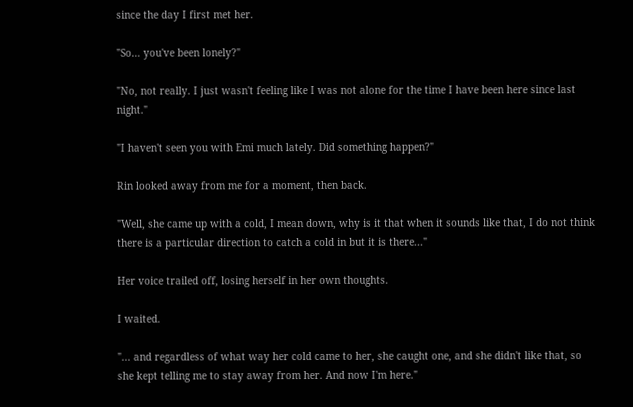since the day I first met her.

"So… you've been lonely?"

"No, not really. I just wasn't feeling like I was not alone for the time I have been here since last night."

"I haven't seen you with Emi much lately. Did something happen?"

Rin looked away from me for a moment, then back.

"Well, she came up with a cold, I mean down, why is it that when it sounds like that, I do not think there is a particular direction to catch a cold in but it is there..."

Her voice trailed off, losing herself in her own thoughts.

I waited.

"... and regardless of what way her cold came to her, she caught one, and she didn't like that, so she kept telling me to stay away from her. And now I'm here."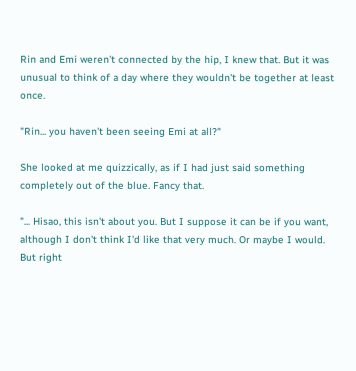Rin and Emi weren't connected by the hip, I knew that. But it was unusual to think of a day where they wouldn't be together at least once.

"Rin... you haven't been seeing Emi at all?"

She looked at me quizzically, as if I had just said something completely out of the blue. Fancy that.

"... Hisao, this isn't about you. But I suppose it can be if you want, although I don't think I'd like that very much. Or maybe I would. But right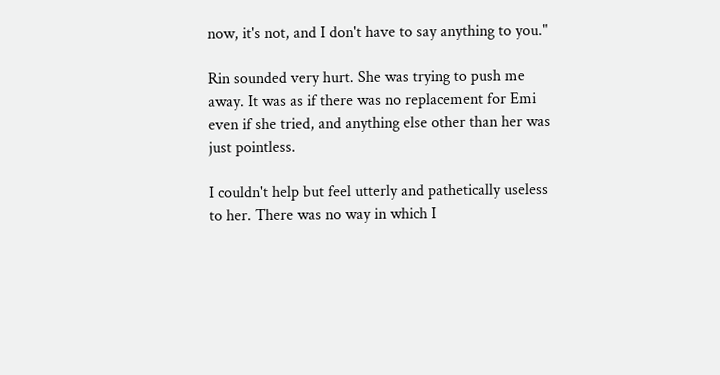now, it's not, and I don't have to say anything to you."

Rin sounded very hurt. She was trying to push me away. It was as if there was no replacement for Emi even if she tried, and anything else other than her was just pointless.

I couldn't help but feel utterly and pathetically useless to her. There was no way in which I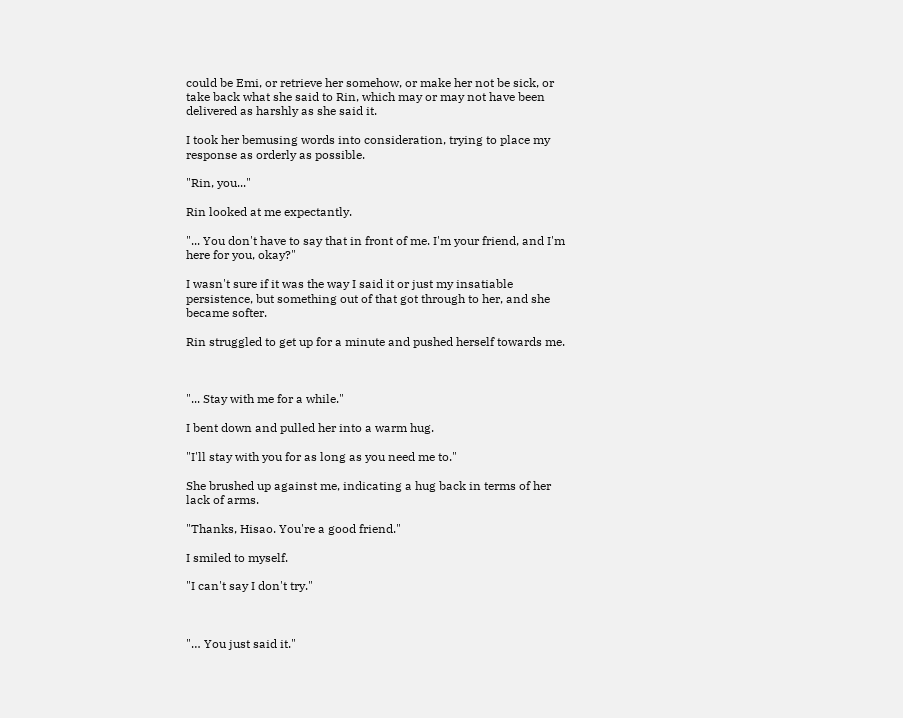could be Emi, or retrieve her somehow, or make her not be sick, or take back what she said to Rin, which may or may not have been delivered as harshly as she said it.

I took her bemusing words into consideration, trying to place my response as orderly as possible.

"Rin, you..."

Rin looked at me expectantly.

"... You don't have to say that in front of me. I'm your friend, and I'm here for you, okay?"

I wasn't sure if it was the way I said it or just my insatiable persistence, but something out of that got through to her, and she became softer.

Rin struggled to get up for a minute and pushed herself towards me.



"... Stay with me for a while."

I bent down and pulled her into a warm hug.

"I'll stay with you for as long as you need me to."

She brushed up against me, indicating a hug back in terms of her lack of arms.

"Thanks, Hisao. You're a good friend."

I smiled to myself.

"I can't say I don't try."



"… You just said it."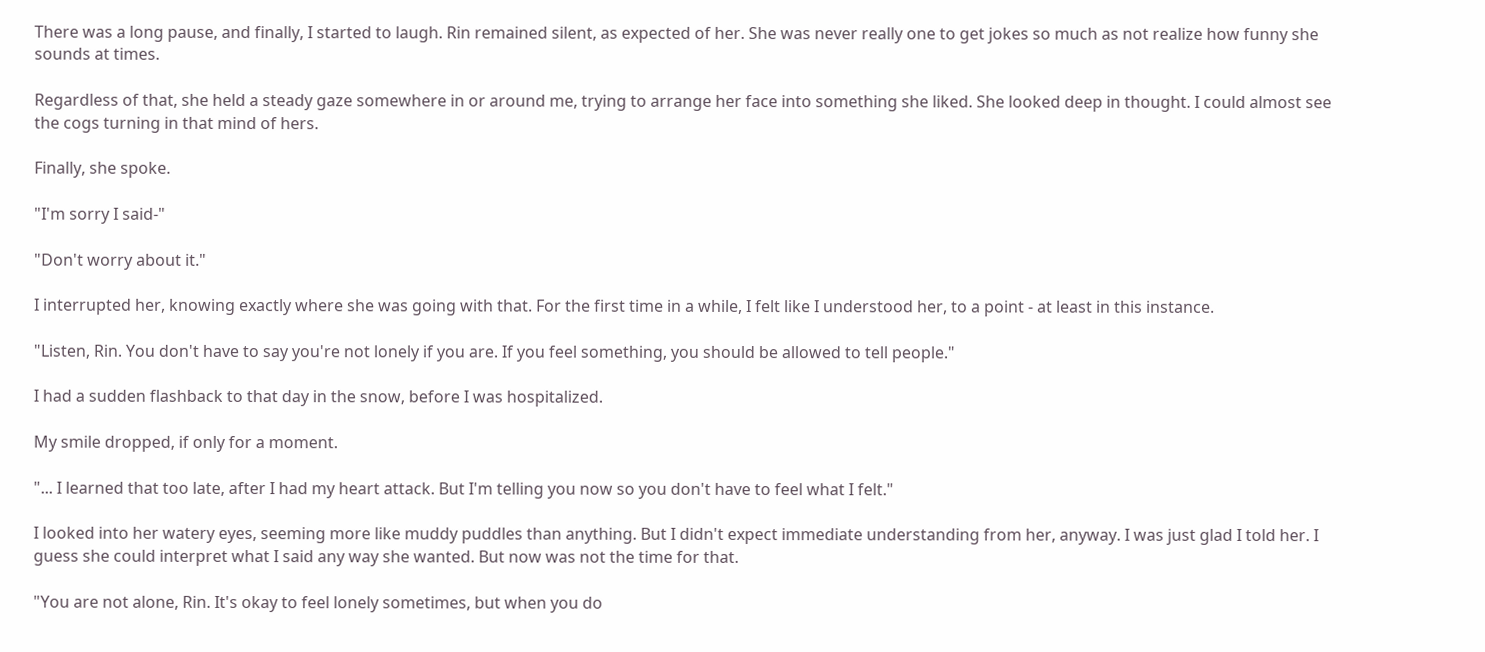There was a long pause, and finally, I started to laugh. Rin remained silent, as expected of her. She was never really one to get jokes so much as not realize how funny she sounds at times.

Regardless of that, she held a steady gaze somewhere in or around me, trying to arrange her face into something she liked. She looked deep in thought. I could almost see the cogs turning in that mind of hers.

Finally, she spoke.

"I'm sorry I said-"

"Don't worry about it."

I interrupted her, knowing exactly where she was going with that. For the first time in a while, I felt like I understood her, to a point - at least in this instance.

"Listen, Rin. You don't have to say you're not lonely if you are. If you feel something, you should be allowed to tell people."

I had a sudden flashback to that day in the snow, before I was hospitalized.

My smile dropped, if only for a moment.

"... I learned that too late, after I had my heart attack. But I'm telling you now so you don't have to feel what I felt."

I looked into her watery eyes, seeming more like muddy puddles than anything. But I didn't expect immediate understanding from her, anyway. I was just glad I told her. I guess she could interpret what I said any way she wanted. But now was not the time for that.

"You are not alone, Rin. It's okay to feel lonely sometimes, but when you do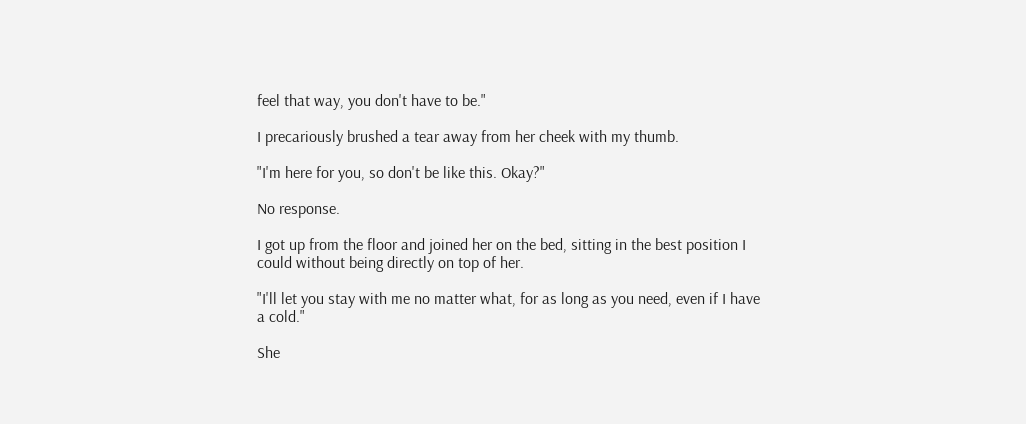feel that way, you don't have to be."

I precariously brushed a tear away from her cheek with my thumb.

"I'm here for you, so don't be like this. Okay?"

No response.

I got up from the floor and joined her on the bed, sitting in the best position I could without being directly on top of her.

"I'll let you stay with me no matter what, for as long as you need, even if I have a cold."

She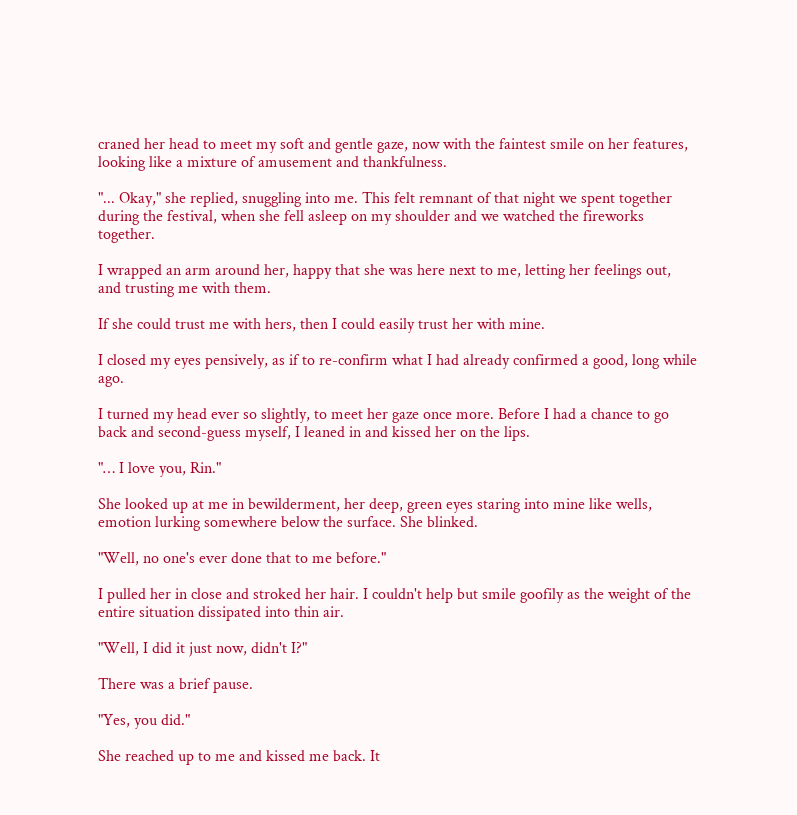craned her head to meet my soft and gentle gaze, now with the faintest smile on her features, looking like a mixture of amusement and thankfulness.

"... Okay," she replied, snuggling into me. This felt remnant of that night we spent together during the festival, when she fell asleep on my shoulder and we watched the fireworks together.

I wrapped an arm around her, happy that she was here next to me, letting her feelings out, and trusting me with them.

If she could trust me with hers, then I could easily trust her with mine.

I closed my eyes pensively, as if to re-confirm what I had already confirmed a good, long while ago.

I turned my head ever so slightly, to meet her gaze once more. Before I had a chance to go back and second-guess myself, I leaned in and kissed her on the lips.

"… I love you, Rin."

She looked up at me in bewilderment, her deep, green eyes staring into mine like wells, emotion lurking somewhere below the surface. She blinked.

"Well, no one's ever done that to me before."

I pulled her in close and stroked her hair. I couldn't help but smile goofily as the weight of the entire situation dissipated into thin air.

"Well, I did it just now, didn't I?"

There was a brief pause.

"Yes, you did."

She reached up to me and kissed me back. It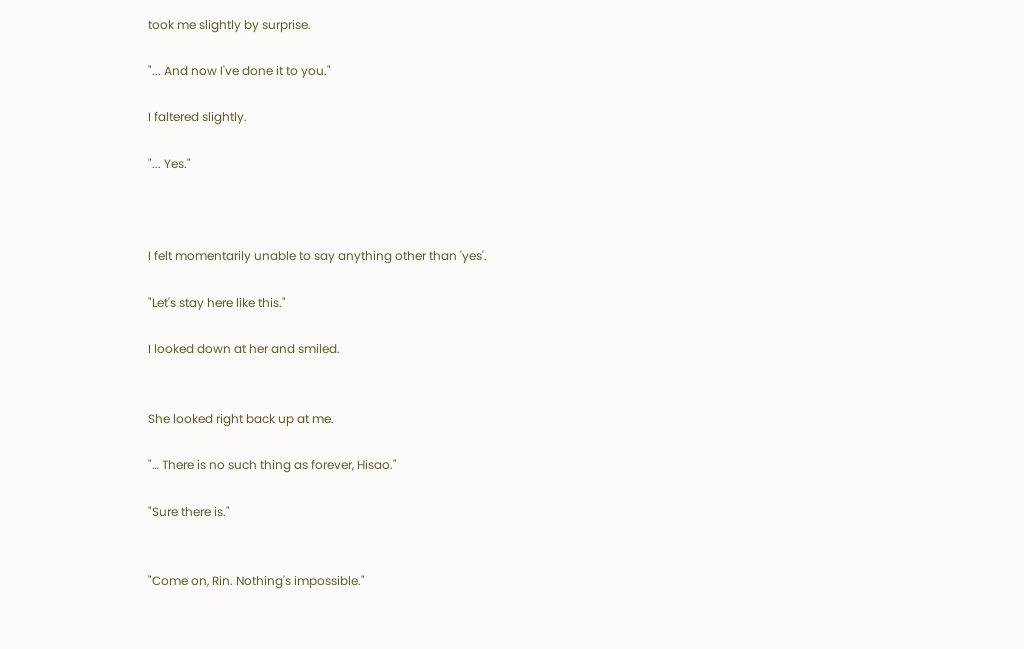took me slightly by surprise.

"... And now I've done it to you."

I faltered slightly.

"... Yes."



I felt momentarily unable to say anything other than 'yes'.

"Let's stay here like this."

I looked down at her and smiled.


She looked right back up at me.

"… There is no such thing as forever, Hisao."

"Sure there is."


"Come on, Rin. Nothing's impossible."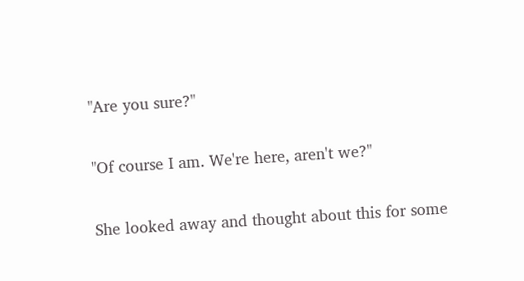"Are you sure?"

"Of course I am. We're here, aren't we?"

She looked away and thought about this for some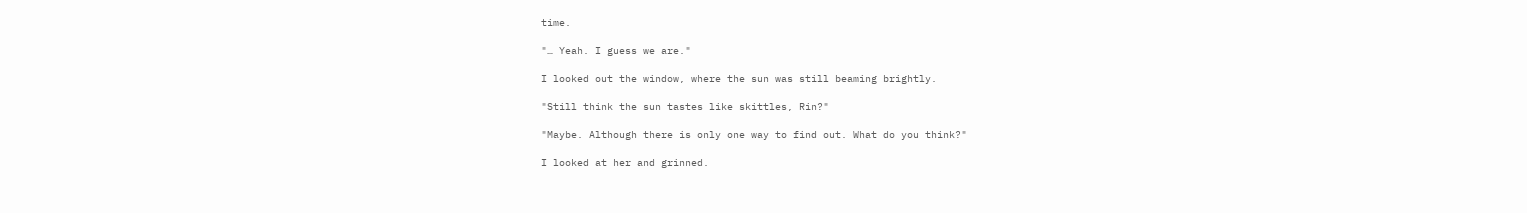time.

"… Yeah. I guess we are."

I looked out the window, where the sun was still beaming brightly.

"Still think the sun tastes like skittles, Rin?"

"Maybe. Although there is only one way to find out. What do you think?"

I looked at her and grinned.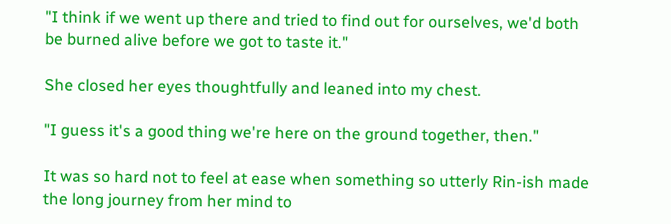"I think if we went up there and tried to find out for ourselves, we'd both be burned alive before we got to taste it."

She closed her eyes thoughtfully and leaned into my chest.

"I guess it's a good thing we're here on the ground together, then."

It was so hard not to feel at ease when something so utterly Rin-ish made the long journey from her mind to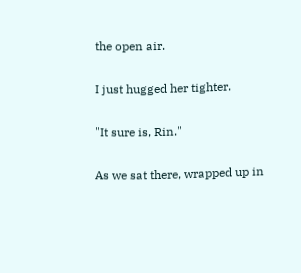the open air.

I just hugged her tighter.

"It sure is, Rin."

As we sat there, wrapped up in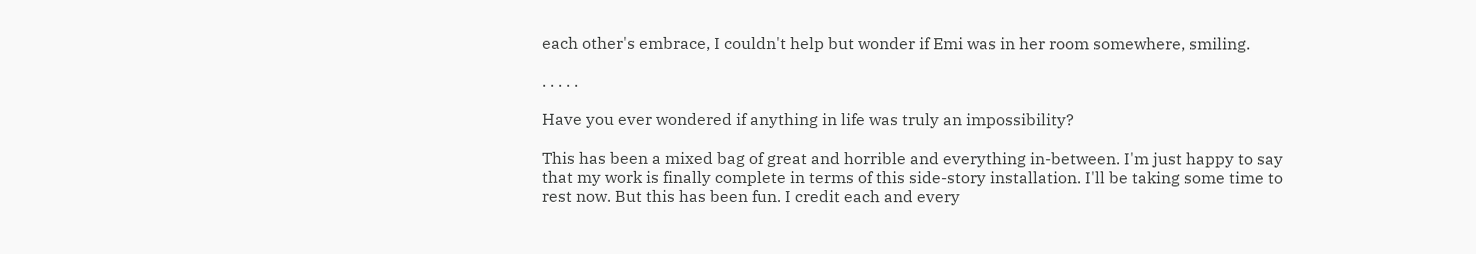each other's embrace, I couldn't help but wonder if Emi was in her room somewhere, smiling.

. . . . .

Have you ever wondered if anything in life was truly an impossibility?

This has been a mixed bag of great and horrible and everything in-between. I'm just happy to say that my work is finally complete in terms of this side-story installation. I'll be taking some time to rest now. But this has been fun. I credit each and every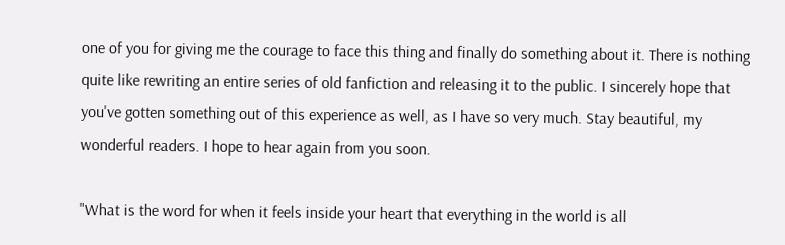one of you for giving me the courage to face this thing and finally do something about it. There is nothing quite like rewriting an entire series of old fanfiction and releasing it to the public. I sincerely hope that you've gotten something out of this experience as well, as I have so very much. Stay beautiful, my wonderful readers. I hope to hear again from you soon.

"What is the word for when it feels inside your heart that everything in the world is all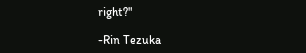right?"

-Rin Tezuka